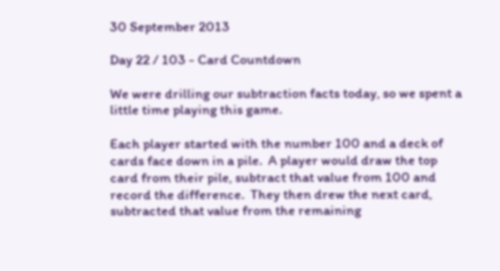30 September 2013

Day 22 / 103 - Card Countdown

We were drilling our subtraction facts today, so we spent a little time playing this game.

Each player started with the number 100 and a deck of cards face down in a pile.  A player would draw the top card from their pile, subtract that value from 100 and record the difference.  They then drew the next card, subtracted that value from the remaining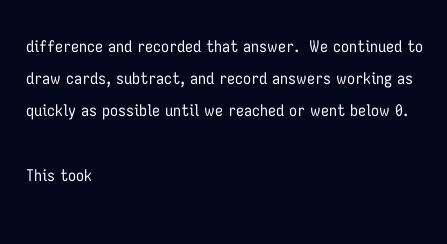difference and recorded that answer.  We continued to draw cards, subtract, and record answers working as quickly as possible until we reached or went below 0.

This took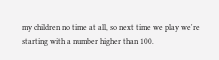my children no time at all, so next time we play we're starting with a number higher than 100.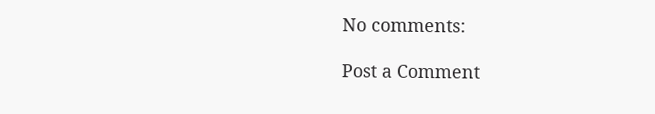No comments:

Post a Comment